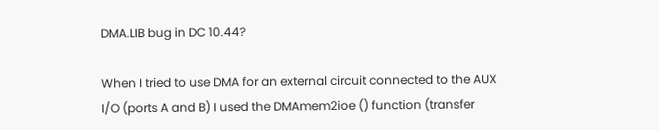DMA.LIB bug in DC 10.44?

When I tried to use DMA for an external circuit connected to the AUX I/O (ports A and B) I used the DMAmem2ioe () function (transfer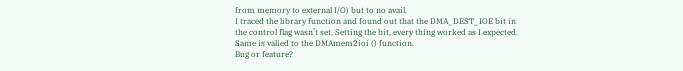from memory to external I/O) but to no avail.
I traced the library function and found out that the DMA_DEST_IOE bit in the control flag wasn’t set. Setting the bit, every thing worked as I expected. Same is valied to the DMAmem2ioi () function.
Bug or feature?